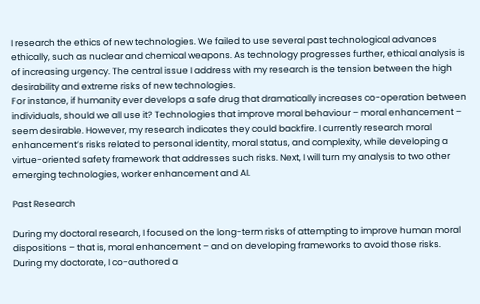I research the ethics of new technologies. We failed to use several past technological advances ethically, such as nuclear and chemical weapons. As technology progresses further, ethical analysis is of increasing urgency. The central issue I address with my research is the tension between the high desirability and extreme risks of new technologies.
For instance, if humanity ever develops a safe drug that dramatically increases co-operation between individuals, should we all use it? Technologies that improve moral behaviour – moral enhancement – seem desirable. However, my research indicates they could backfire. I currently research moral enhancement’s risks related to personal identity, moral status, and complexity, while developing a virtue-oriented safety framework that addresses such risks. Next, I will turn my analysis to two other emerging technologies, worker enhancement and AI.

Past Research

During my doctoral research, I focused on the long-term risks of attempting to improve human moral dispositions – that is, moral enhancement – and on developing frameworks to avoid those risks. During my doctorate, I co-authored a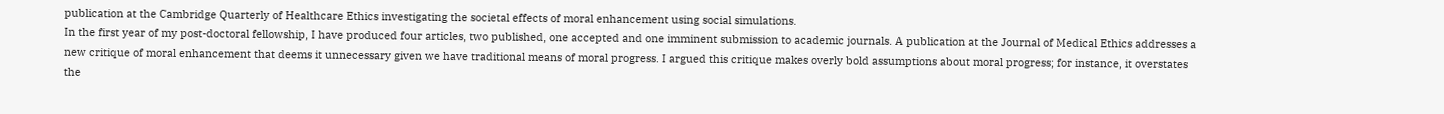publication at the Cambridge Quarterly of Healthcare Ethics investigating the societal effects of moral enhancement using social simulations.
In the first year of my post-doctoral fellowship, I have produced four articles, two published, one accepted and one imminent submission to academic journals. A publication at the Journal of Medical Ethics addresses a new critique of moral enhancement that deems it unnecessary given we have traditional means of moral progress. I argued this critique makes overly bold assumptions about moral progress; for instance, it overstates the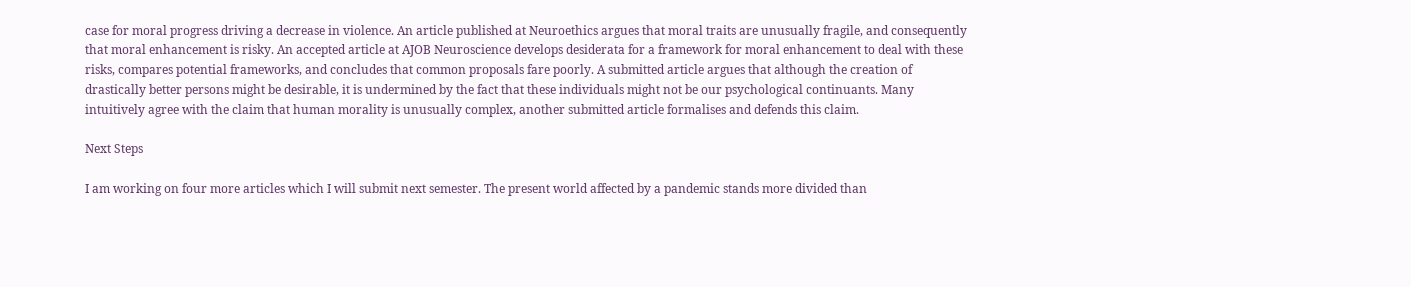case for moral progress driving a decrease in violence. An article published at Neuroethics argues that moral traits are unusually fragile, and consequently that moral enhancement is risky. An accepted article at AJOB Neuroscience develops desiderata for a framework for moral enhancement to deal with these risks, compares potential frameworks, and concludes that common proposals fare poorly. A submitted article argues that although the creation of drastically better persons might be desirable, it is undermined by the fact that these individuals might not be our psychological continuants. Many intuitively agree with the claim that human morality is unusually complex, another submitted article formalises and defends this claim.

Next Steps

I am working on four more articles which I will submit next semester. The present world affected by a pandemic stands more divided than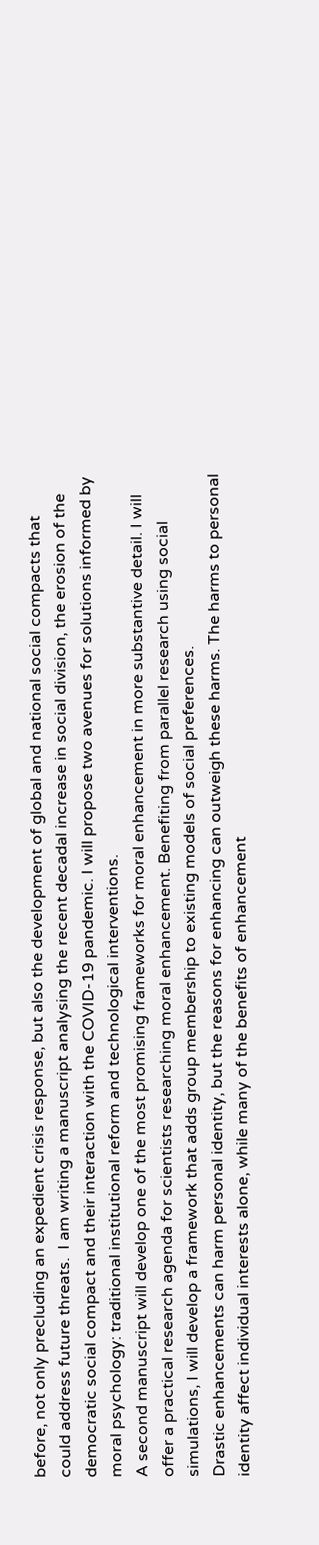before, not only precluding an expedient crisis response, but also the development of global and national social compacts that could address future threats.  I am writing a manuscript analysing the recent decadal increase in social division, the erosion of the democratic social compact and their interaction with the COVID-19 pandemic. I will propose two avenues for solutions informed by moral psychology: traditional institutional reform and technological interventions.
A second manuscript will develop one of the most promising frameworks for moral enhancement in more substantive detail. I will offer a practical research agenda for scientists researching moral enhancement. Benefiting from parallel research using social simulations, I will develop a framework that adds group membership to existing models of social preferences.
Drastic enhancements can harm personal identity, but the reasons for enhancing can outweigh these harms. The harms to personal identity affect individual interests alone, while many of the benefits of enhancement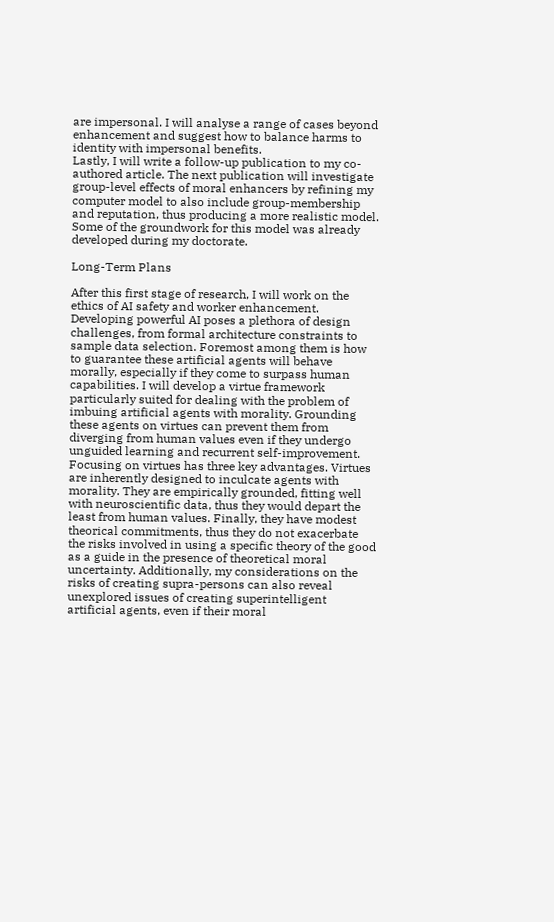are impersonal. I will analyse a range of cases beyond enhancement and suggest how to balance harms to identity with impersonal benefits.
Lastly, I will write a follow-up publication to my co-authored article. The next publication will investigate group-level effects of moral enhancers by refining my computer model to also include group-membership and reputation, thus producing a more realistic model. Some of the groundwork for this model was already developed during my doctorate.

Long-Term Plans

After this first stage of research, I will work on the ethics of AI safety and worker enhancement. Developing powerful AI poses a plethora of design challenges, from formal architecture constraints to sample data selection. Foremost among them is how to guarantee these artificial agents will behave morally, especially if they come to surpass human capabilities. I will develop a virtue framework particularly suited for dealing with the problem of imbuing artificial agents with morality. Grounding these agents on virtues can prevent them from diverging from human values even if they undergo unguided learning and recurrent self-improvement. Focusing on virtues has three key advantages. Virtues are inherently designed to inculcate agents with morality. They are empirically grounded, fitting well with neuroscientific data, thus they would depart the least from human values. Finally, they have modest theorical commitments, thus they do not exacerbate the risks involved in using a specific theory of the good as a guide in the presence of theoretical moral uncertainty. Additionally, my considerations on the risks of creating supra-persons can also reveal unexplored issues of creating superintelligent artificial agents, even if their moral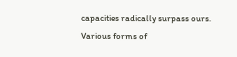capacities radically surpass ours.
Various forms of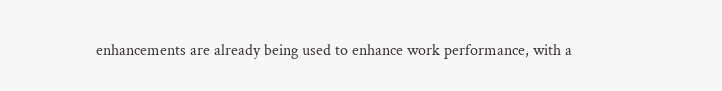enhancements are already being used to enhance work performance, with a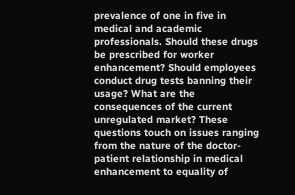prevalence of one in five in medical and academic professionals. Should these drugs be prescribed for worker enhancement? Should employees conduct drug tests banning their usage? What are the consequences of the current unregulated market? These questions touch on issues ranging from the nature of the doctor-patient relationship in medical enhancement to equality of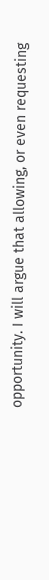opportunity. I will argue that allowing, or even requesting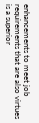enhancements to meet job requirements that are also virtues is a superior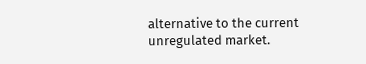alternative to the current unregulated market.